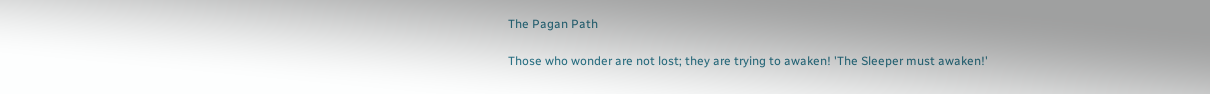The Pagan Path

Those who wonder are not lost; they are trying to awaken! 'The Sleeper must awaken!'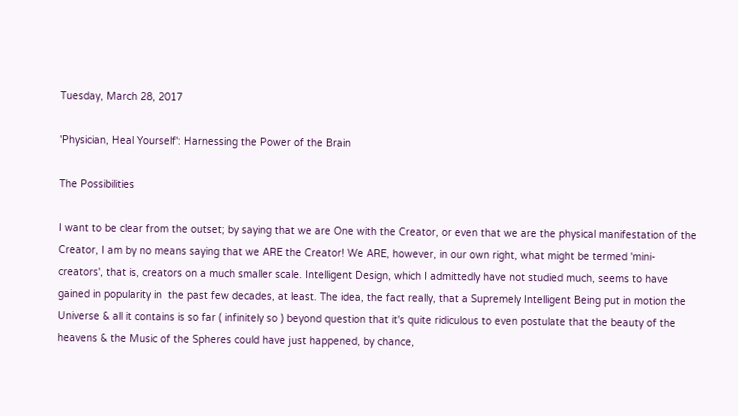Tuesday, March 28, 2017

'Physician, Heal Yourself': Harnessing the Power of the Brain

The Possibilities

I want to be clear from the outset; by saying that we are One with the Creator, or even that we are the physical manifestation of the Creator, I am by no means saying that we ARE the Creator! We ARE, however, in our own right, what might be termed 'mini-creators', that is, creators on a much smaller scale. Intelligent Design, which I admittedly have not studied much, seems to have gained in popularity in  the past few decades, at least. The idea, the fact really, that a Supremely Intelligent Being put in motion the Universe & all it contains is so far ( infinitely so ) beyond question that it's quite ridiculous to even postulate that the beauty of the heavens & the Music of the Spheres could have just happened, by chance,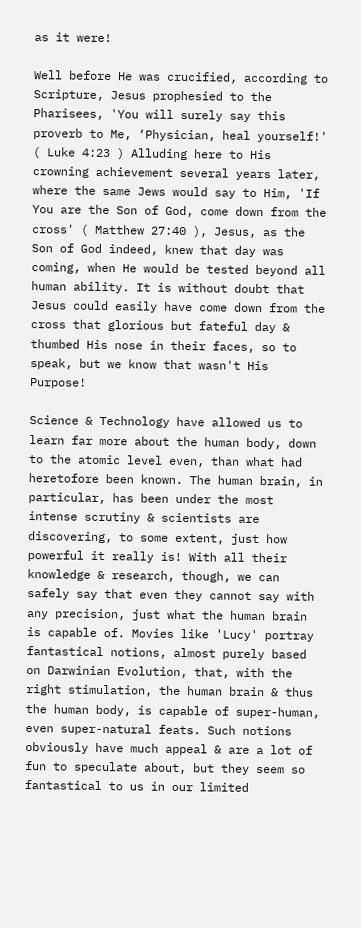as it were!

Well before He was crucified, according to Scripture, Jesus prophesied to the Pharisees, 'You will surely say this proverb to Me, ‘Physician, heal yourself!' ( Luke 4:23 ) Alluding here to His crowning achievement several years later, where the same Jews would say to Him, 'If You are the Son of God, come down from the cross' ( Matthew 27:40 ), Jesus, as the Son of God indeed, knew that day was coming, when He would be tested beyond all human ability. It is without doubt that Jesus could easily have come down from the cross that glorious but fateful day & thumbed His nose in their faces, so to speak, but we know that wasn't His Purpose!

Science & Technology have allowed us to learn far more about the human body, down to the atomic level even, than what had heretofore been known. The human brain, in particular, has been under the most intense scrutiny & scientists are discovering, to some extent, just how powerful it really is! With all their knowledge & research, though, we can safely say that even they cannot say with any precision, just what the human brain is capable of. Movies like 'Lucy' portray fantastical notions, almost purely based on Darwinian Evolution, that, with the right stimulation, the human brain & thus the human body, is capable of super-human, even super-natural feats. Such notions obviously have much appeal & are a lot of fun to speculate about, but they seem so fantastical to us in our limited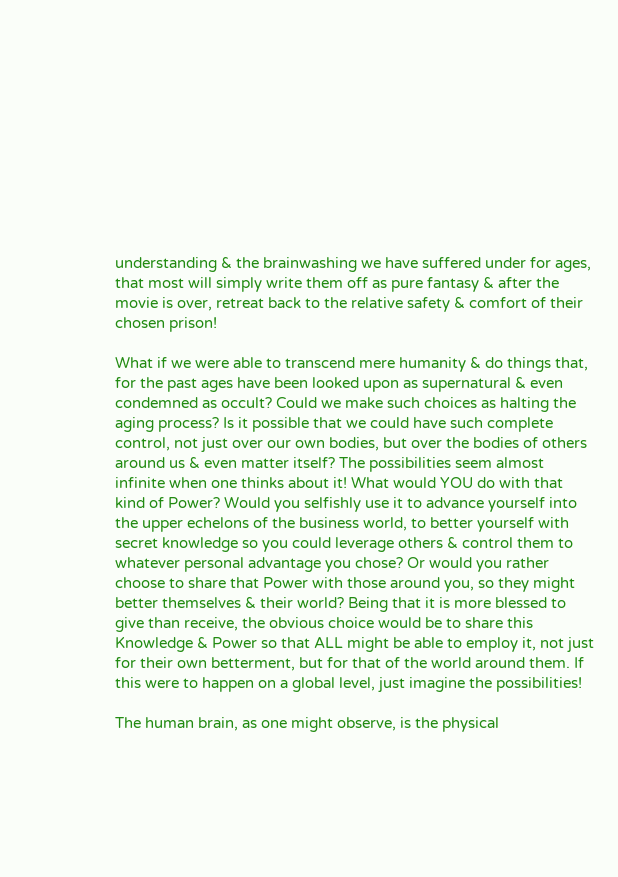understanding & the brainwashing we have suffered under for ages, that most will simply write them off as pure fantasy & after the movie is over, retreat back to the relative safety & comfort of their chosen prison!

What if we were able to transcend mere humanity & do things that, for the past ages have been looked upon as supernatural & even condemned as occult? Could we make such choices as halting the aging process? Is it possible that we could have such complete control, not just over our own bodies, but over the bodies of others around us & even matter itself? The possibilities seem almost infinite when one thinks about it! What would YOU do with that kind of Power? Would you selfishly use it to advance yourself into the upper echelons of the business world, to better yourself with secret knowledge so you could leverage others & control them to whatever personal advantage you chose? Or would you rather choose to share that Power with those around you, so they might better themselves & their world? Being that it is more blessed to give than receive, the obvious choice would be to share this Knowledge & Power so that ALL might be able to employ it, not just for their own betterment, but for that of the world around them. If this were to happen on a global level, just imagine the possibilities!

The human brain, as one might observe, is the physical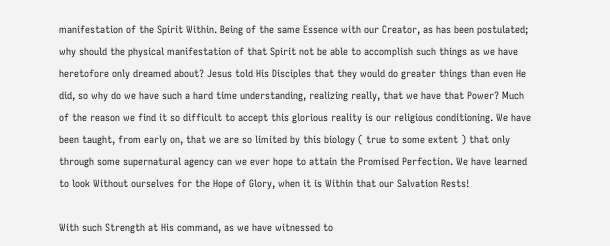manifestation of the Spirit Within. Being of the same Essence with our Creator, as has been postulated; why should the physical manifestation of that Spirit not be able to accomplish such things as we have heretofore only dreamed about? Jesus told His Disciples that they would do greater things than even He did, so why do we have such a hard time understanding, realizing really, that we have that Power? Much of the reason we find it so difficult to accept this glorious reality is our religious conditioning. We have been taught, from early on, that we are so limited by this biology ( true to some extent ) that only through some supernatural agency can we ever hope to attain the Promised Perfection. We have learned to look Without ourselves for the Hope of Glory, when it is Within that our Salvation Rests!

With such Strength at His command, as we have witnessed to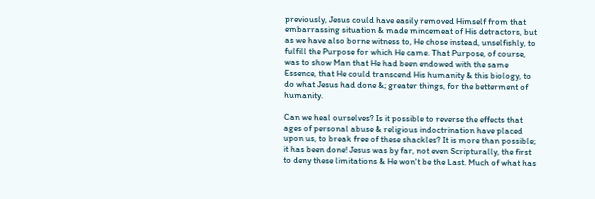previously, Jesus could have easily removed Himself from that embarrassing situation & made mincemeat of His detractors, but as we have also borne witness to, He chose instead, unselfishly, to fulfill the Purpose for which He came. That Purpose, of course, was to show Man that He had been endowed with the same Essence, that He could transcend His humanity & this biology, to do what Jesus had done &; greater things, for the betterment of humanity.

Can we heal ourselves? Is it possible to reverse the effects that ages of personal abuse & religious indoctrination have placed upon us, to break free of these shackles? It is more than possible; it has been done! Jesus was by far, not even Scripturally, the first to deny these limitations & He won't be the Last. Much of what has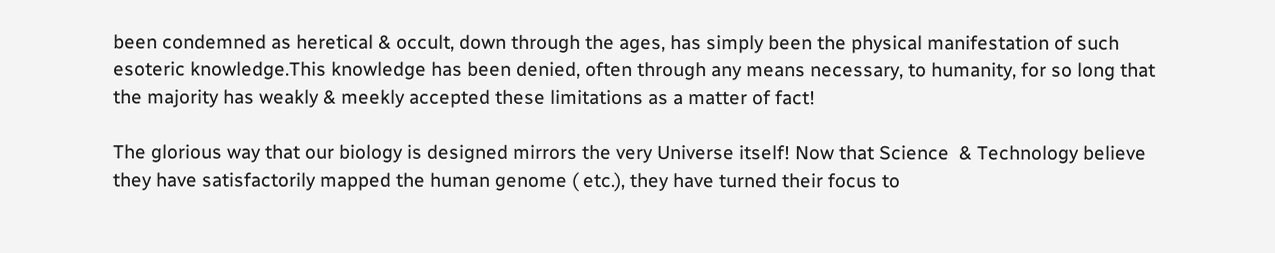been condemned as heretical & occult, down through the ages, has simply been the physical manifestation of such esoteric knowledge.This knowledge has been denied, often through any means necessary, to humanity, for so long that the majority has weakly & meekly accepted these limitations as a matter of fact!

The glorious way that our biology is designed mirrors the very Universe itself! Now that Science  & Technology believe they have satisfactorily mapped the human genome ( etc.), they have turned their focus to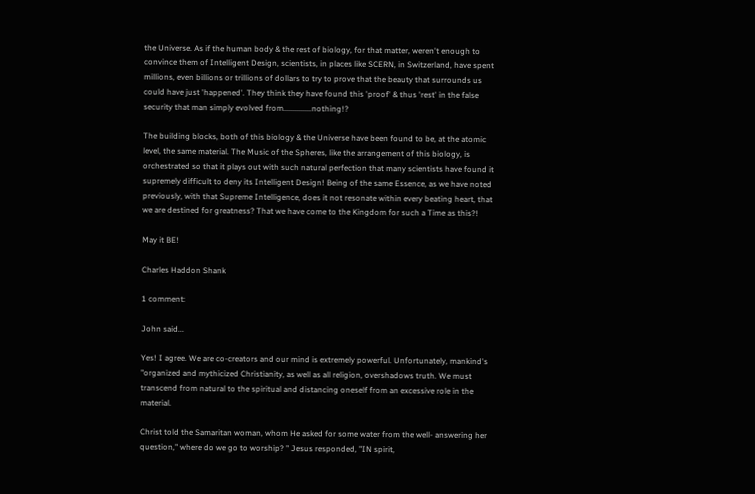the Universe. As if the human body & the rest of biology, for that matter, weren't enough to convince them of Intelligent Design, scientists, in places like SCERN, in Switzerland, have spent millions, even billions or trillions of dollars to try to prove that the beauty that surrounds us could have just 'happened'. They think they have found this 'proof' & thus 'rest' in the false security that man simply evolved from..............nothing!?

The building blocks, both of this biology & the Universe have been found to be, at the atomic level, the same material. The Music of the Spheres, like the arrangement of this biology, is orchestrated so that it plays out with such natural perfection that many scientists have found it supremely difficult to deny its Intelligent Design! Being of the same Essence, as we have noted previously, with that Supreme Intelligence, does it not resonate within every beating heart, that we are destined for greatness? That we have come to the Kingdom for such a Time as this?!

May it BE!

Charles Haddon Shank

1 comment:

John said...

Yes! I agree. We are co-creators and our mind is extremely powerful. Unfortunately, mankind's "organized and mythicized Christianity, as well as all religion, overshadows truth. We must transcend from natural to the spiritual and distancing oneself from an excessive role in the material.

Christ told the Samaritan woman, whom He asked for some water from the well- answering her question," where do we go to worship? " Jesus responded, "IN spirit,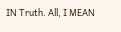IN Truth. All, I MEAN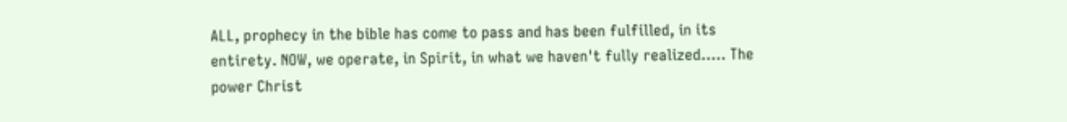ALL, prophecy in the bible has come to pass and has been fulfilled, in its entirety. NOW, we operate, in Spirit, in what we haven't fully realized..... The power Christ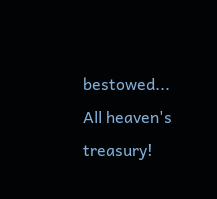bestowed... All heaven's treasury!